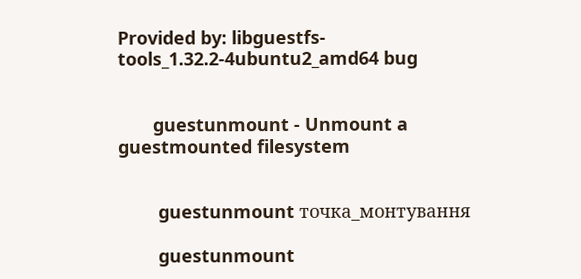Provided by: libguestfs-tools_1.32.2-4ubuntu2_amd64 bug


       guestunmount - Unmount a guestmounted filesystem


        guestunmount точка_монтування

        guestunmount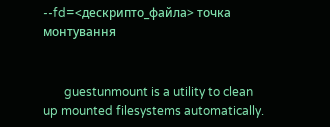--fd=<дескрипто_файла> точка монтування


       guestunmount is a utility to clean up mounted filesystems automatically.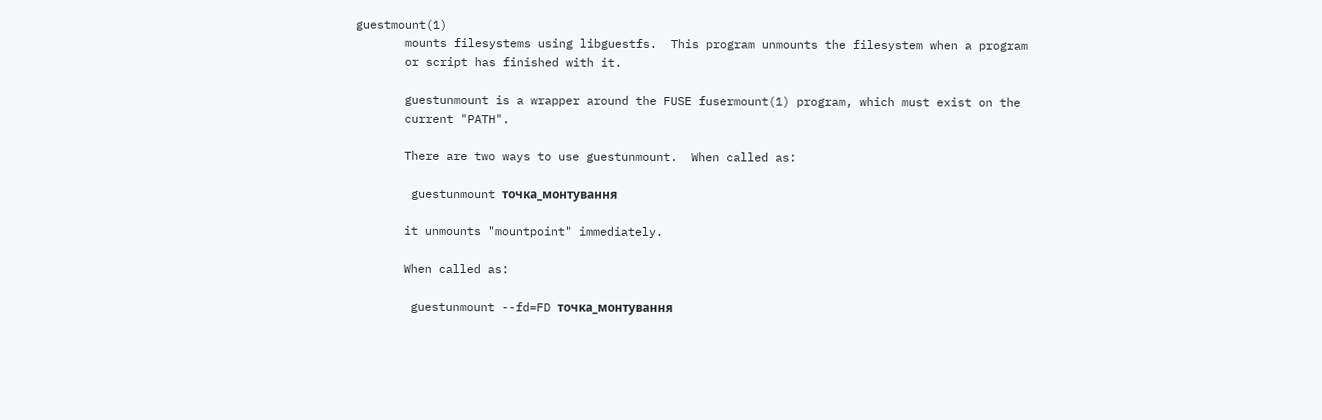guestmount(1)
       mounts filesystems using libguestfs.  This program unmounts the filesystem when a program
       or script has finished with it.

       guestunmount is a wrapper around the FUSE fusermount(1) program, which must exist on the
       current "PATH".

       There are two ways to use guestunmount.  When called as:

        guestunmount точка_монтування

       it unmounts "mountpoint" immediately.

       When called as:

        guestunmount --fd=FD точка_монтування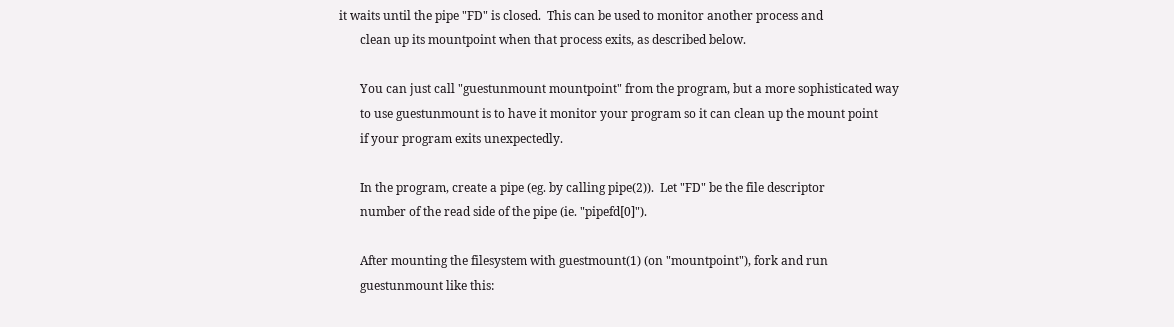it waits until the pipe "FD" is closed.  This can be used to monitor another process and
       clean up its mountpoint when that process exits, as described below.

       You can just call "guestunmount mountpoint" from the program, but a more sophisticated way
       to use guestunmount is to have it monitor your program so it can clean up the mount point
       if your program exits unexpectedly.

       In the program, create a pipe (eg. by calling pipe(2)).  Let "FD" be the file descriptor
       number of the read side of the pipe (ie. "pipefd[0]").

       After mounting the filesystem with guestmount(1) (on "mountpoint"), fork and run
       guestunmount like this: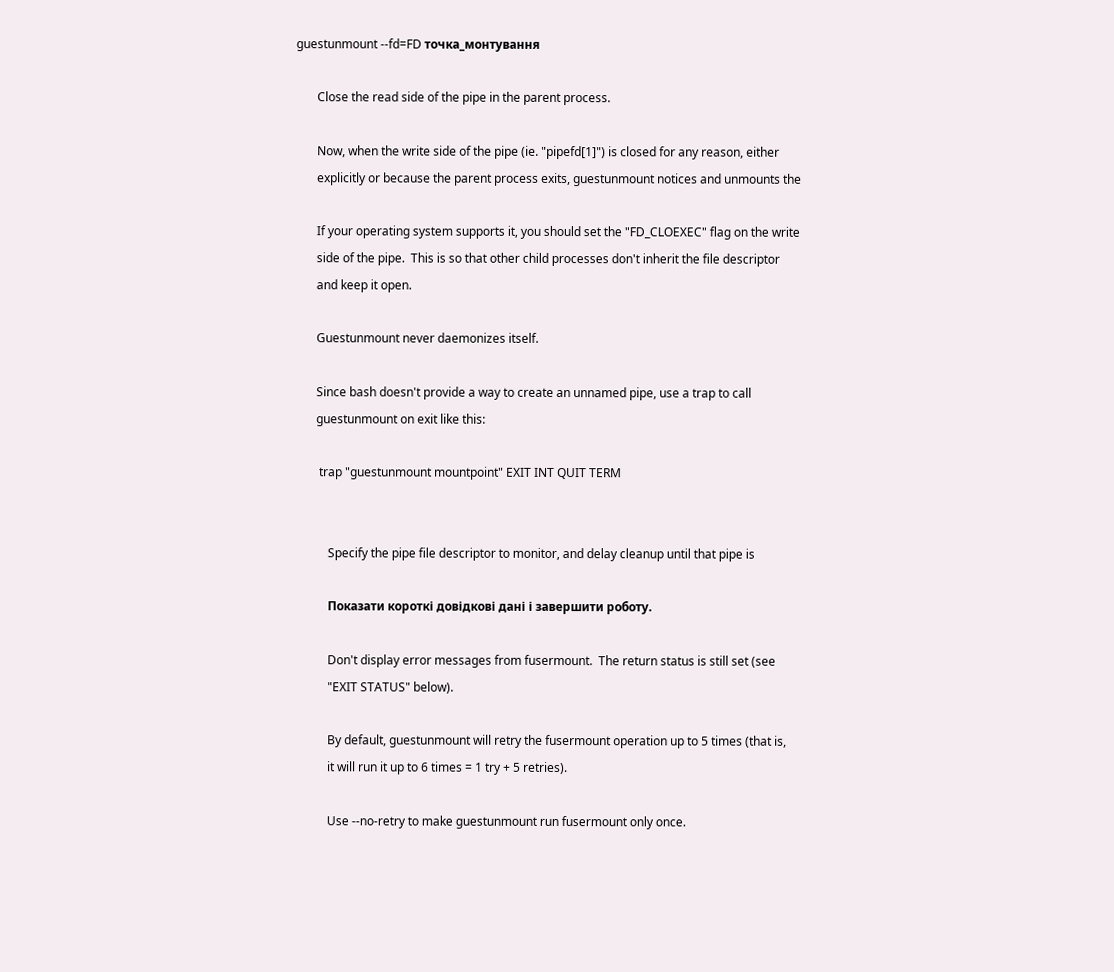guestunmount --fd=FD точка_монтування

       Close the read side of the pipe in the parent process.

       Now, when the write side of the pipe (ie. "pipefd[1]") is closed for any reason, either
       explicitly or because the parent process exits, guestunmount notices and unmounts the

       If your operating system supports it, you should set the "FD_CLOEXEC" flag on the write
       side of the pipe.  This is so that other child processes don't inherit the file descriptor
       and keep it open.

       Guestunmount never daemonizes itself.

       Since bash doesn't provide a way to create an unnamed pipe, use a trap to call
       guestunmount on exit like this:

        trap "guestunmount mountpoint" EXIT INT QUIT TERM


           Specify the pipe file descriptor to monitor, and delay cleanup until that pipe is

           Показати короткі довідкові дані і завершити роботу.

           Don't display error messages from fusermount.  The return status is still set (see
           "EXIT STATUS" below).

           By default, guestunmount will retry the fusermount operation up to 5 times (that is,
           it will run it up to 6 times = 1 try + 5 retries).

           Use --no-retry to make guestunmount run fusermount only once.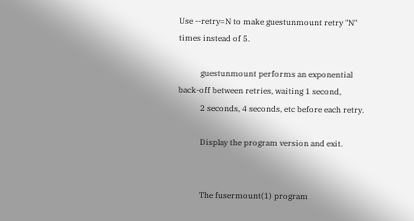Use --retry=N to make guestunmount retry "N" times instead of 5.

           guestunmount performs an exponential back-off between retries, waiting 1 second,
           2 seconds, 4 seconds, etc before each retry.

           Display the program version and exit.


           The fusermount(1) program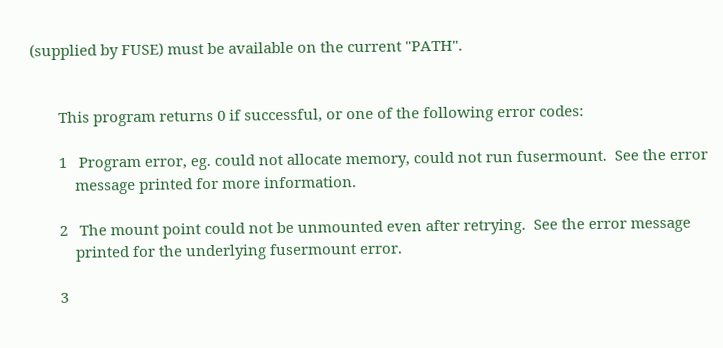(supplied by FUSE) must be available on the current "PATH".


       This program returns 0 if successful, or one of the following error codes:

       1   Program error, eg. could not allocate memory, could not run fusermount.  See the error
           message printed for more information.

       2   The mount point could not be unmounted even after retrying.  See the error message
           printed for the underlying fusermount error.

       3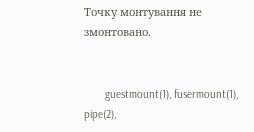Точку монтування не змонтовано.


       guestmount(1), fusermount(1), pipe(2),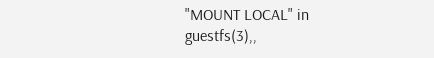"MOUNT LOCAL" in guestfs(3),,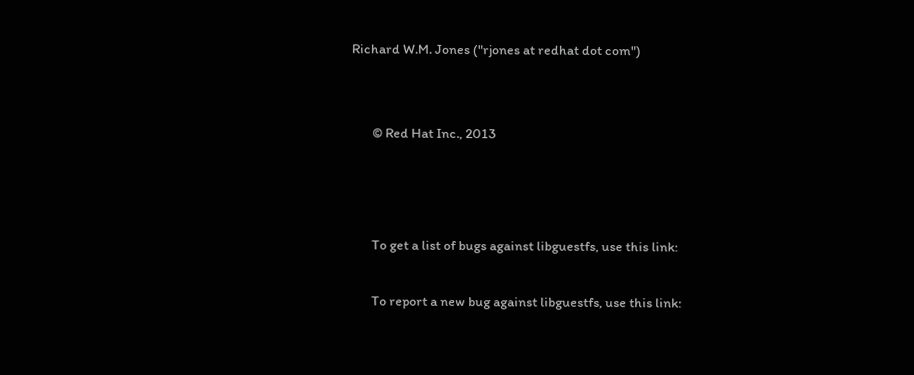Richard W.M. Jones ("rjones at redhat dot com")


       © Red Hat Inc., 2013



       To get a list of bugs against libguestfs, use this link:

       To report a new bug against libguestfs, use this link: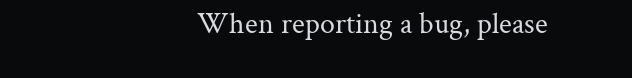When reporting a bug, please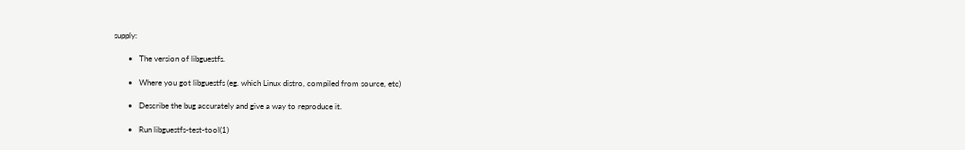supply:

       •   The version of libguestfs.

       •   Where you got libguestfs (eg. which Linux distro, compiled from source, etc)

       •   Describe the bug accurately and give a way to reproduce it.

       •   Run libguestfs-test-tool(1)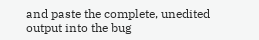and paste the complete, unedited output into the bug